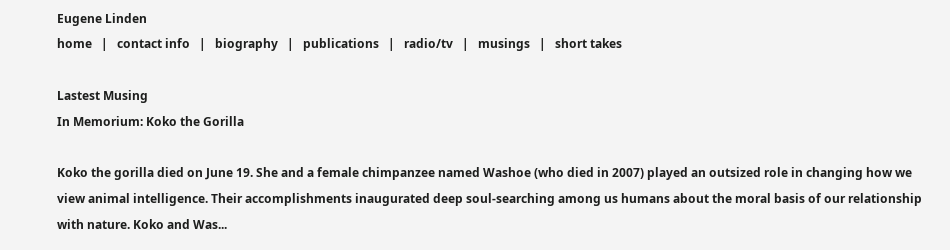Eugene Linden
home   |   contact info   |   biography   |   publications   |   radio/tv   |   musings   |   short takes

Lastest Musing
In Memorium: Koko the Gorilla

Koko the gorilla died on June 19. She and a female chimpanzee named Washoe (who died in 2007) played an outsized role in changing how we view animal intelligence. Their accomplishments inaugurated deep soul-searching among us humans about the moral basis of our relationship with nature. Koko and Was...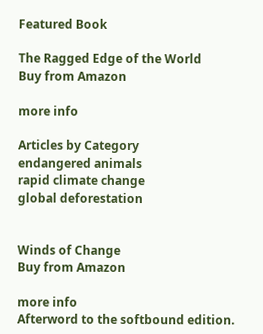Featured Book

The Ragged Edge of the World
Buy from Amazon

more info

Articles by Category
endangered animals
rapid climate change
global deforestation


Winds of Change
Buy from Amazon

more info
Afterword to the softbound edition.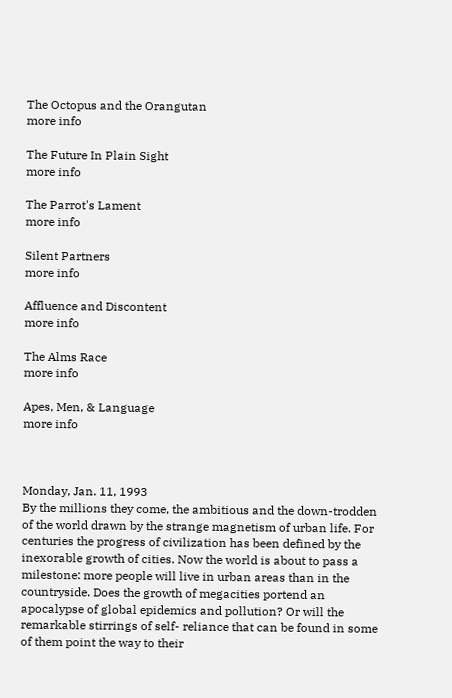The Octopus and the Orangutan
more info

The Future In Plain Sight
more info

The Parrot's Lament
more info

Silent Partners
more info

Affluence and Discontent
more info

The Alms Race
more info

Apes, Men, & Language
more info



Monday, Jan. 11, 1993
By the millions they come, the ambitious and the down-trodden of the world drawn by the strange magnetism of urban life. For centuries the progress of civilization has been defined by the inexorable growth of cities. Now the world is about to pass a milestone: more people will live in urban areas than in the countryside. Does the growth of megacities portend an apocalypse of global epidemics and pollution? Or will the remarkable stirrings of self- reliance that can be found in some of them point the way to their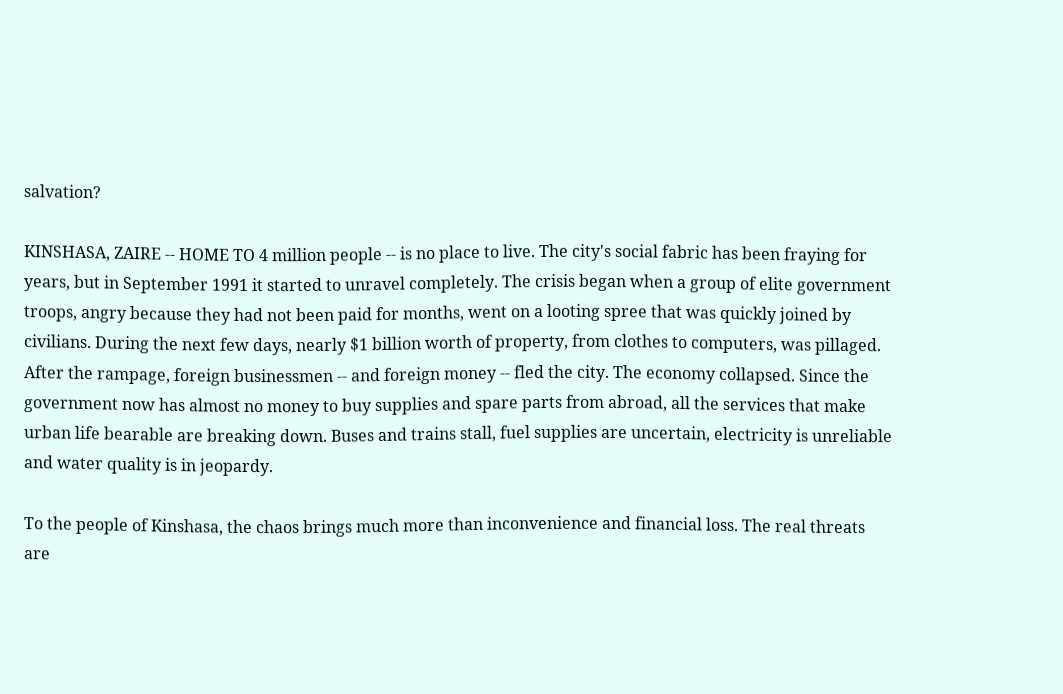salvation?

KINSHASA, ZAIRE -- HOME TO 4 million people -- is no place to live. The city's social fabric has been fraying for years, but in September 1991 it started to unravel completely. The crisis began when a group of elite government troops, angry because they had not been paid for months, went on a looting spree that was quickly joined by civilians. During the next few days, nearly $1 billion worth of property, from clothes to computers, was pillaged. After the rampage, foreign businessmen -- and foreign money -- fled the city. The economy collapsed. Since the government now has almost no money to buy supplies and spare parts from abroad, all the services that make urban life bearable are breaking down. Buses and trains stall, fuel supplies are uncertain, electricity is unreliable and water quality is in jeopardy.

To the people of Kinshasa, the chaos brings much more than inconvenience and financial loss. The real threats are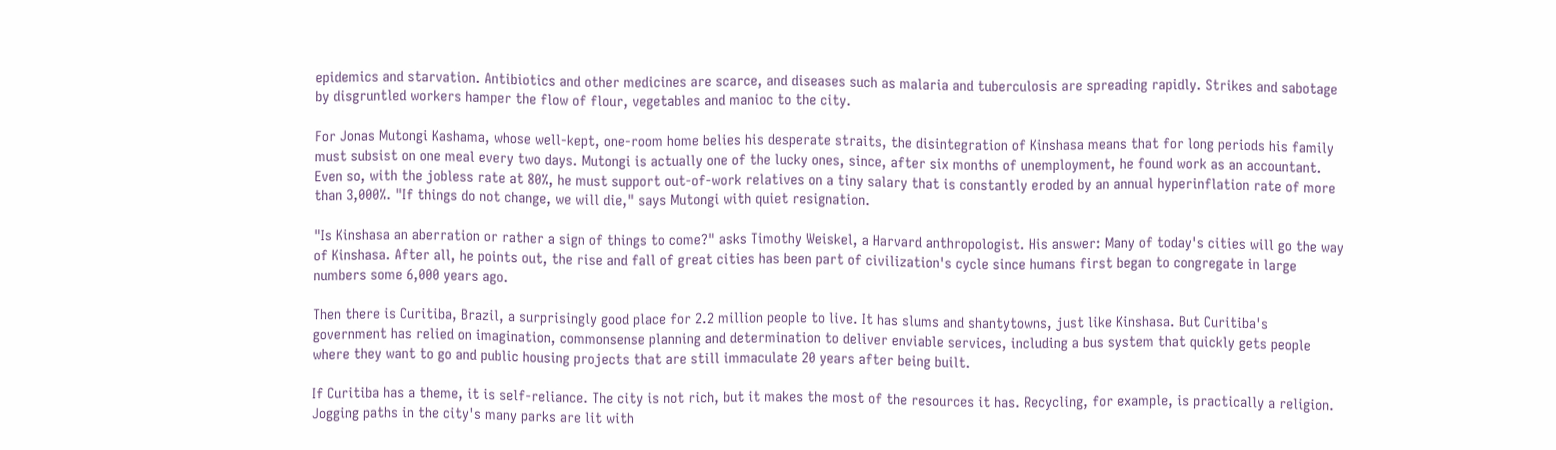epidemics and starvation. Antibiotics and other medicines are scarce, and diseases such as malaria and tuberculosis are spreading rapidly. Strikes and sabotage by disgruntled workers hamper the flow of flour, vegetables and manioc to the city.

For Jonas Mutongi Kashama, whose well-kept, one-room home belies his desperate straits, the disintegration of Kinshasa means that for long periods his family must subsist on one meal every two days. Mutongi is actually one of the lucky ones, since, after six months of unemployment, he found work as an accountant. Even so, with the jobless rate at 80%, he must support out-of-work relatives on a tiny salary that is constantly eroded by an annual hyperinflation rate of more than 3,000%. "If things do not change, we will die," says Mutongi with quiet resignation.

"Is Kinshasa an aberration or rather a sign of things to come?" asks Timothy Weiskel, a Harvard anthropologist. His answer: Many of today's cities will go the way of Kinshasa. After all, he points out, the rise and fall of great cities has been part of civilization's cycle since humans first began to congregate in large numbers some 6,000 years ago.

Then there is Curitiba, Brazil, a surprisingly good place for 2.2 million people to live. It has slums and shantytowns, just like Kinshasa. But Curitiba's government has relied on imagination, commonsense planning and determination to deliver enviable services, including a bus system that quickly gets people where they want to go and public housing projects that are still immaculate 20 years after being built.

If Curitiba has a theme, it is self-reliance. The city is not rich, but it makes the most of the resources it has. Recycling, for example, is practically a religion. Jogging paths in the city's many parks are lit with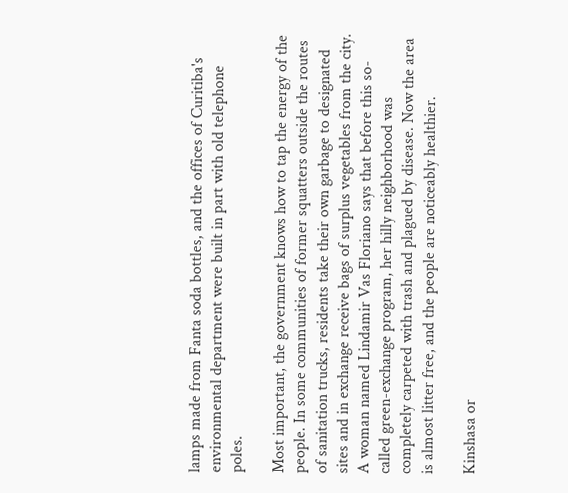lamps made from Fanta soda bottles, and the offices of Curitiba's environmental department were built in part with old telephone poles.

Most important, the government knows how to tap the energy of the people. In some communities of former squatters outside the routes of sanitation trucks, residents take their own garbage to designated sites and in exchange receive bags of surplus vegetables from the city. A woman named Lindamir Vas Floriano says that before this so-called green-exchange program, her hilly neighborhood was completely carpeted with trash and plagued by disease. Now the area is almost litter free, and the people are noticeably healthier.

Kinshasa or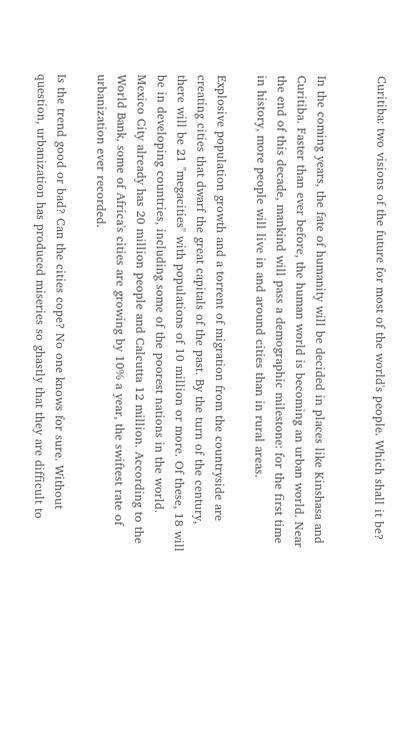Curitiba: two visions of the future for most of the world's people. Which shall it be?


In the coming years, the fate of humanity will be decided in places like Kinshasa and Curitiba. Faster than ever before, the human world is becoming an urban world. Near the end of this decade, mankind will pass a demographic milestone: for the first time in history, more people will live in and around cities than in rural areas.

Explosive population growth and a torrent of migration from the countryside are creating cities that dwarf the great capitals of the past. By the turn of the century, there will be 21 "megacities" with populations of 10 million or more. Of these, 18 will be in developing countries, including some of the poorest nations in the world. Mexico City already has 20 million people and Calcutta 12 million. According to the World Bank, some of Africa's cities are growing by 10% a year, the swiftest rate of urbanization ever recorded.

Is the trend good or bad? Can the cities cope? No one knows for sure. Without question, urbanization has produced miseries so ghastly that they are difficult to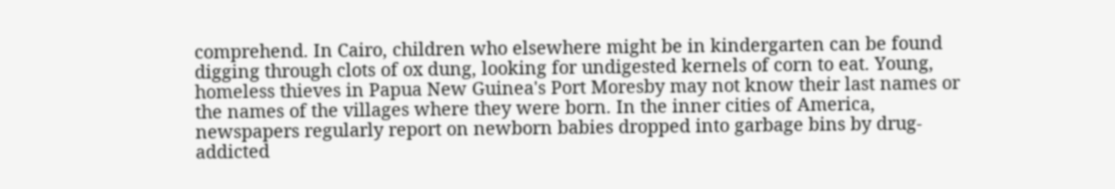comprehend. In Cairo, children who elsewhere might be in kindergarten can be found digging through clots of ox dung, looking for undigested kernels of corn to eat. Young, homeless thieves in Papua New Guinea's Port Moresby may not know their last names or the names of the villages where they were born. In the inner cities of America, newspapers regularly report on newborn babies dropped into garbage bins by drug-addicted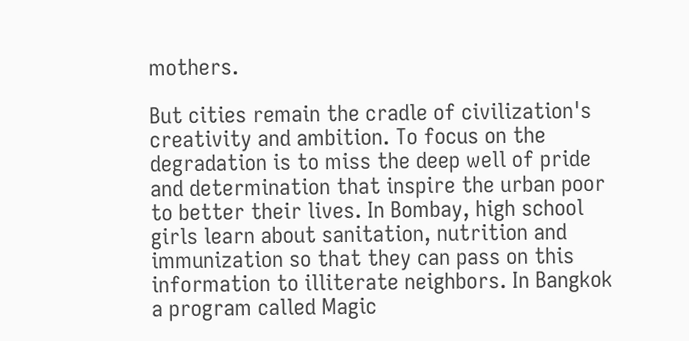mothers.

But cities remain the cradle of civilization's creativity and ambition. To focus on the degradation is to miss the deep well of pride and determination that inspire the urban poor to better their lives. In Bombay, high school girls learn about sanitation, nutrition and immunization so that they can pass on this information to illiterate neighbors. In Bangkok a program called Magic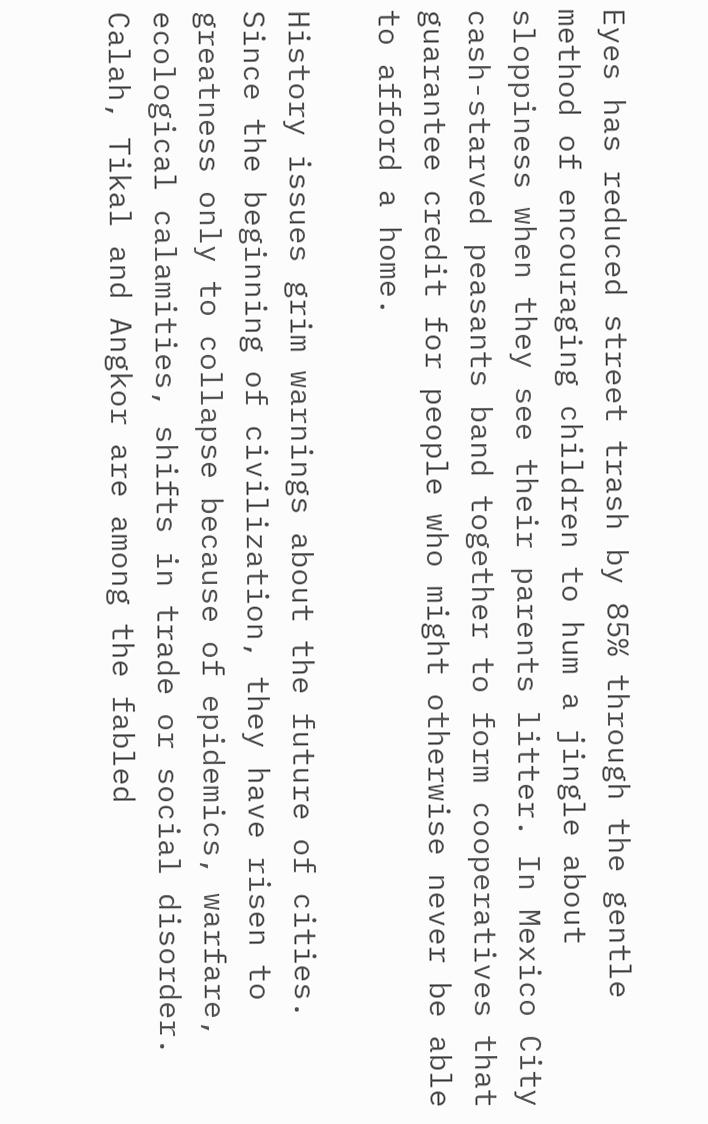Eyes has reduced street trash by 85% through the gentle method of encouraging children to hum a jingle about sloppiness when they see their parents litter. In Mexico City cash-starved peasants band together to form cooperatives that guarantee credit for people who might otherwise never be able to afford a home.

History issues grim warnings about the future of cities. Since the beginning of civilization, they have risen to greatness only to collapse because of epidemics, warfare, ecological calamities, shifts in trade or social disorder. Calah, Tikal and Angkor are among the fabled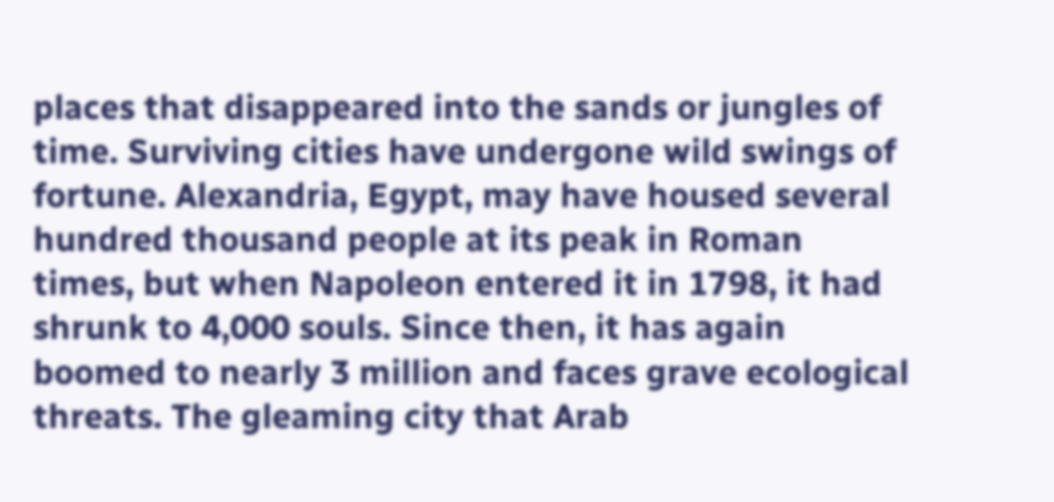places that disappeared into the sands or jungles of time. Surviving cities have undergone wild swings of fortune. Alexandria, Egypt, may have housed several hundred thousand people at its peak in Roman times, but when Napoleon entered it in 1798, it had shrunk to 4,000 souls. Since then, it has again boomed to nearly 3 million and faces grave ecological threats. The gleaming city that Arab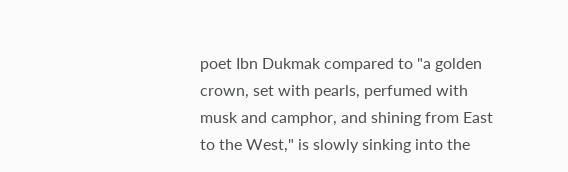poet Ibn Dukmak compared to "a golden crown, set with pearls, perfumed with musk and camphor, and shining from East to the West," is slowly sinking into the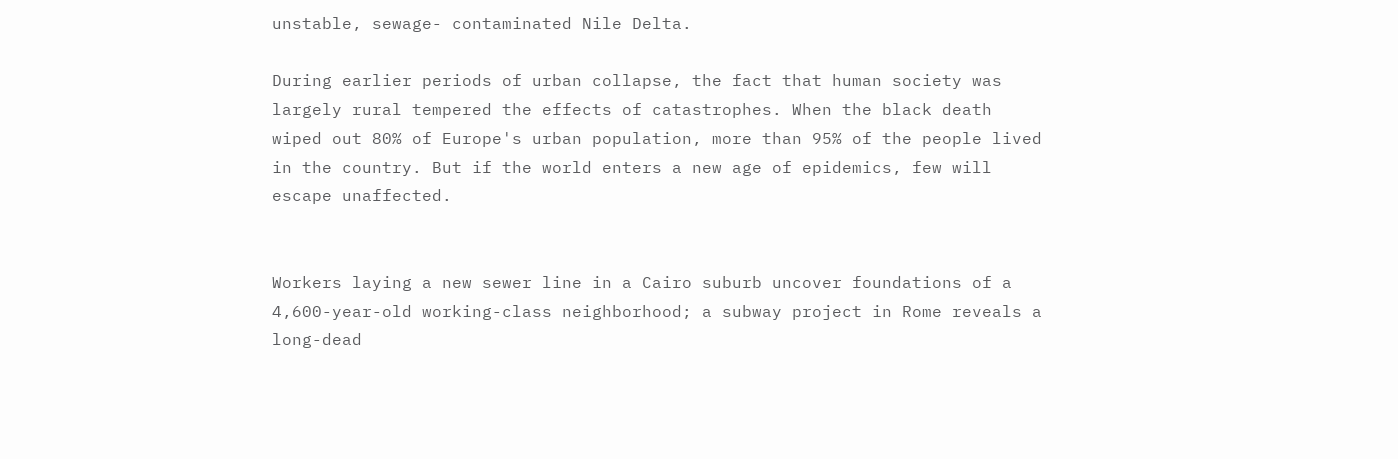unstable, sewage- contaminated Nile Delta.

During earlier periods of urban collapse, the fact that human society was largely rural tempered the effects of catastrophes. When the black death wiped out 80% of Europe's urban population, more than 95% of the people lived in the country. But if the world enters a new age of epidemics, few will escape unaffected.


Workers laying a new sewer line in a Cairo suburb uncover foundations of a 4,600-year-old working-class neighborhood; a subway project in Rome reveals a long-dead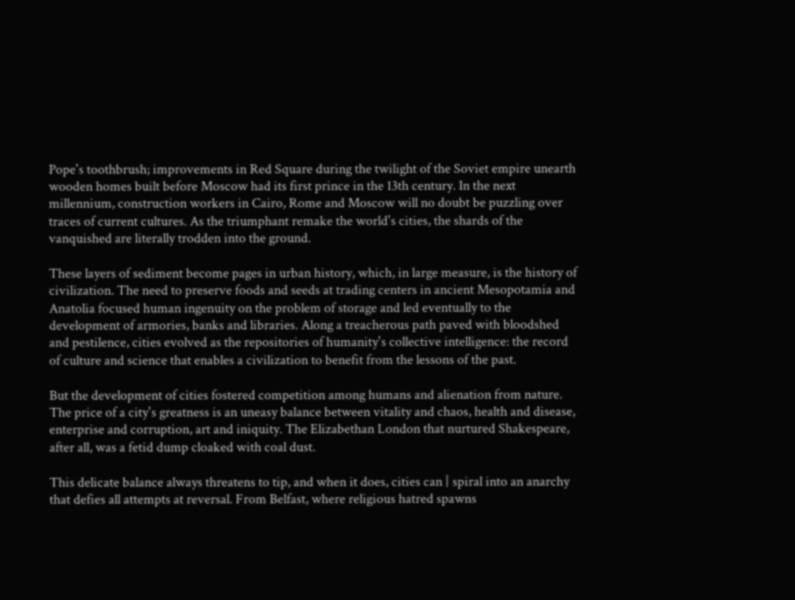Pope's toothbrush; improvements in Red Square during the twilight of the Soviet empire unearth wooden homes built before Moscow had its first prince in the 13th century. In the next millennium, construction workers in Cairo, Rome and Moscow will no doubt be puzzling over traces of current cultures. As the triumphant remake the world's cities, the shards of the vanquished are literally trodden into the ground.

These layers of sediment become pages in urban history, which, in large measure, is the history of civilization. The need to preserve foods and seeds at trading centers in ancient Mesopotamia and Anatolia focused human ingenuity on the problem of storage and led eventually to the development of armories, banks and libraries. Along a treacherous path paved with bloodshed and pestilence, cities evolved as the repositories of humanity's collective intelligence: the record of culture and science that enables a civilization to benefit from the lessons of the past.

But the development of cities fostered competition among humans and alienation from nature. The price of a city's greatness is an uneasy balance between vitality and chaos, health and disease, enterprise and corruption, art and iniquity. The Elizabethan London that nurtured Shakespeare, after all, was a fetid dump cloaked with coal dust.

This delicate balance always threatens to tip, and when it does, cities can | spiral into an anarchy that defies all attempts at reversal. From Belfast, where religious hatred spawns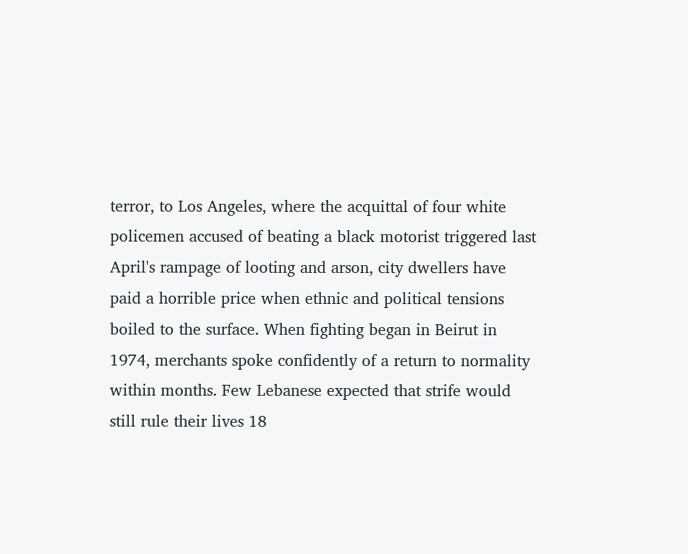terror, to Los Angeles, where the acquittal of four white policemen accused of beating a black motorist triggered last April's rampage of looting and arson, city dwellers have paid a horrible price when ethnic and political tensions boiled to the surface. When fighting began in Beirut in 1974, merchants spoke confidently of a return to normality within months. Few Lebanese expected that strife would still rule their lives 18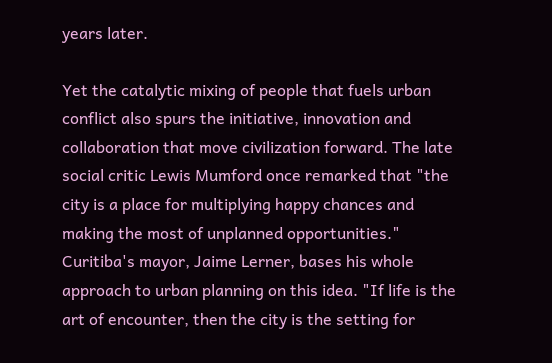years later.

Yet the catalytic mixing of people that fuels urban conflict also spurs the initiative, innovation and collaboration that move civilization forward. The late social critic Lewis Mumford once remarked that "the city is a place for multiplying happy chances and making the most of unplanned opportunities." Curitiba's mayor, Jaime Lerner, bases his whole approach to urban planning on this idea. "If life is the art of encounter, then the city is the setting for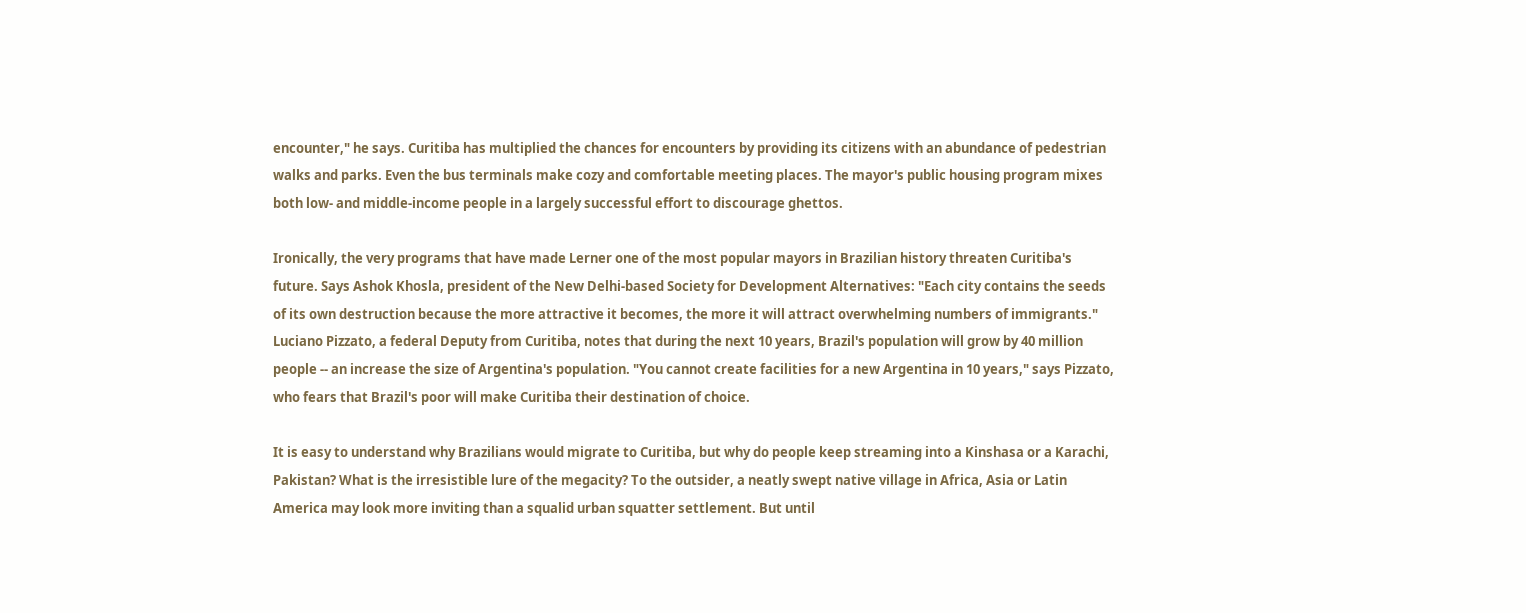encounter," he says. Curitiba has multiplied the chances for encounters by providing its citizens with an abundance of pedestrian walks and parks. Even the bus terminals make cozy and comfortable meeting places. The mayor's public housing program mixes both low- and middle-income people in a largely successful effort to discourage ghettos.

Ironically, the very programs that have made Lerner one of the most popular mayors in Brazilian history threaten Curitiba's future. Says Ashok Khosla, president of the New Delhi-based Society for Development Alternatives: "Each city contains the seeds of its own destruction because the more attractive it becomes, the more it will attract overwhelming numbers of immigrants." Luciano Pizzato, a federal Deputy from Curitiba, notes that during the next 10 years, Brazil's population will grow by 40 million people -- an increase the size of Argentina's population. "You cannot create facilities for a new Argentina in 10 years," says Pizzato, who fears that Brazil's poor will make Curitiba their destination of choice.

It is easy to understand why Brazilians would migrate to Curitiba, but why do people keep streaming into a Kinshasa or a Karachi, Pakistan? What is the irresistible lure of the megacity? To the outsider, a neatly swept native village in Africa, Asia or Latin America may look more inviting than a squalid urban squatter settlement. But until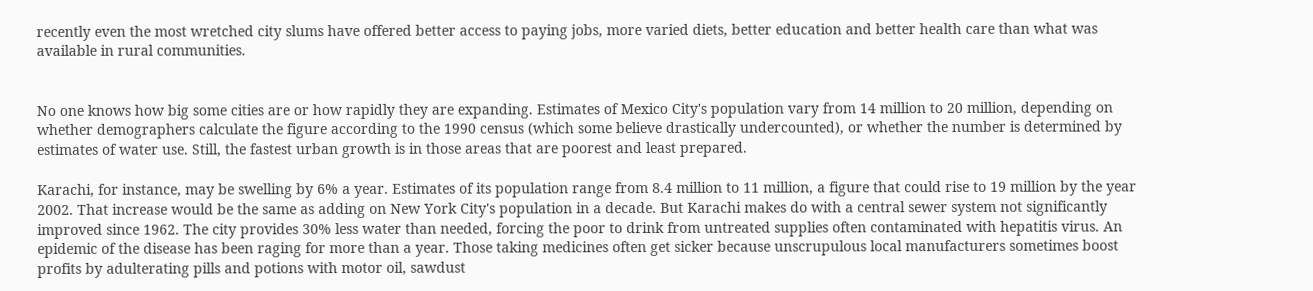recently even the most wretched city slums have offered better access to paying jobs, more varied diets, better education and better health care than what was available in rural communities.


No one knows how big some cities are or how rapidly they are expanding. Estimates of Mexico City's population vary from 14 million to 20 million, depending on whether demographers calculate the figure according to the 1990 census (which some believe drastically undercounted), or whether the number is determined by estimates of water use. Still, the fastest urban growth is in those areas that are poorest and least prepared.

Karachi, for instance, may be swelling by 6% a year. Estimates of its population range from 8.4 million to 11 million, a figure that could rise to 19 million by the year 2002. That increase would be the same as adding on New York City's population in a decade. But Karachi makes do with a central sewer system not significantly improved since 1962. The city provides 30% less water than needed, forcing the poor to drink from untreated supplies often contaminated with hepatitis virus. An epidemic of the disease has been raging for more than a year. Those taking medicines often get sicker because unscrupulous local manufacturers sometimes boost profits by adulterating pills and potions with motor oil, sawdust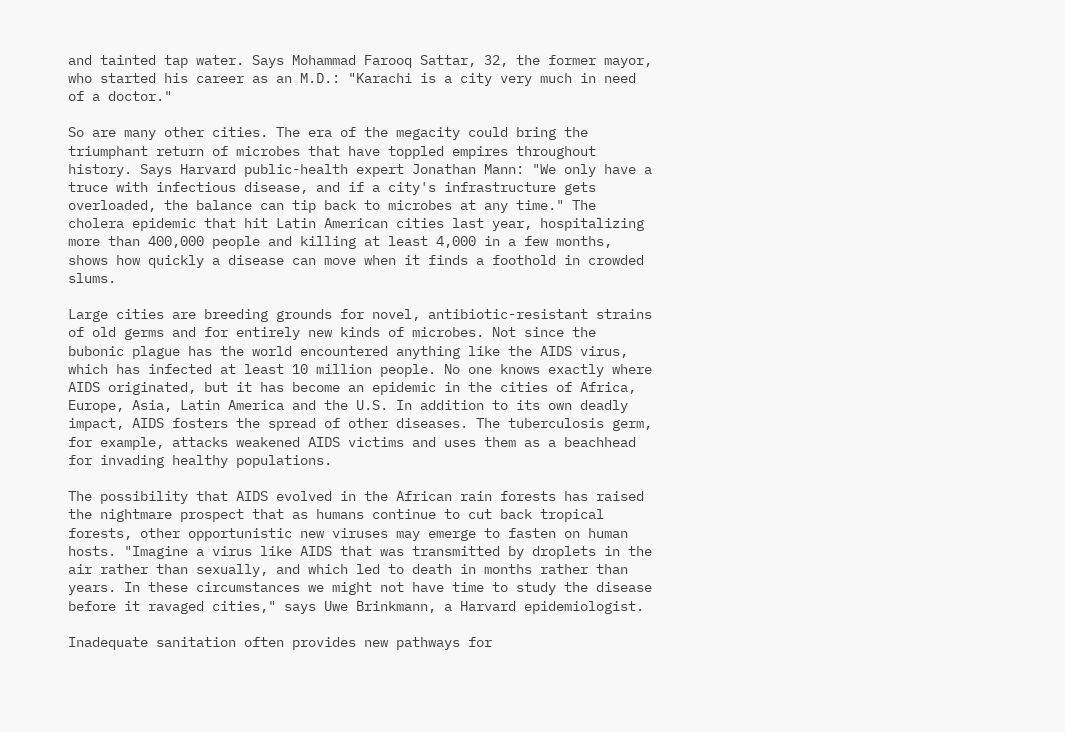and tainted tap water. Says Mohammad Farooq Sattar, 32, the former mayor, who started his career as an M.D.: "Karachi is a city very much in need of a doctor."

So are many other cities. The era of the megacity could bring the triumphant return of microbes that have toppled empires throughout history. Says Harvard public-health expert Jonathan Mann: "We only have a truce with infectious disease, and if a city's infrastructure gets overloaded, the balance can tip back to microbes at any time." The cholera epidemic that hit Latin American cities last year, hospitalizing more than 400,000 people and killing at least 4,000 in a few months, shows how quickly a disease can move when it finds a foothold in crowded slums.

Large cities are breeding grounds for novel, antibiotic-resistant strains of old germs and for entirely new kinds of microbes. Not since the bubonic plague has the world encountered anything like the AIDS virus, which has infected at least 10 million people. No one knows exactly where AIDS originated, but it has become an epidemic in the cities of Africa, Europe, Asia, Latin America and the U.S. In addition to its own deadly impact, AIDS fosters the spread of other diseases. The tuberculosis germ, for example, attacks weakened AIDS victims and uses them as a beachhead for invading healthy populations.

The possibility that AIDS evolved in the African rain forests has raised the nightmare prospect that as humans continue to cut back tropical forests, other opportunistic new viruses may emerge to fasten on human hosts. "Imagine a virus like AIDS that was transmitted by droplets in the air rather than sexually, and which led to death in months rather than years. In these circumstances we might not have time to study the disease before it ravaged cities," says Uwe Brinkmann, a Harvard epidemiologist.

Inadequate sanitation often provides new pathways for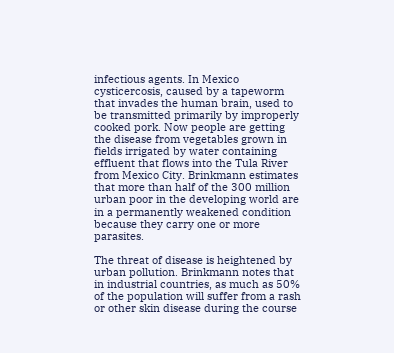infectious agents. In Mexico cysticercosis, caused by a tapeworm that invades the human brain, used to be transmitted primarily by improperly cooked pork. Now people are getting the disease from vegetables grown in fields irrigated by water containing effluent that flows into the Tula River from Mexico City. Brinkmann estimates that more than half of the 300 million urban poor in the developing world are in a permanently weakened condition because they carry one or more parasites.

The threat of disease is heightened by urban pollution. Brinkmann notes that in industrial countries, as much as 50% of the population will suffer from a rash or other skin disease during the course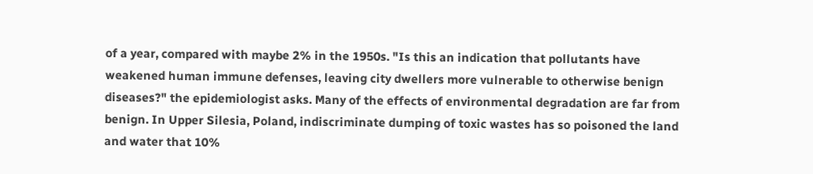of a year, compared with maybe 2% in the 1950s. "Is this an indication that pollutants have weakened human immune defenses, leaving city dwellers more vulnerable to otherwise benign diseases?" the epidemiologist asks. Many of the effects of environmental degradation are far from benign. In Upper Silesia, Poland, indiscriminate dumping of toxic wastes has so poisoned the land and water that 10%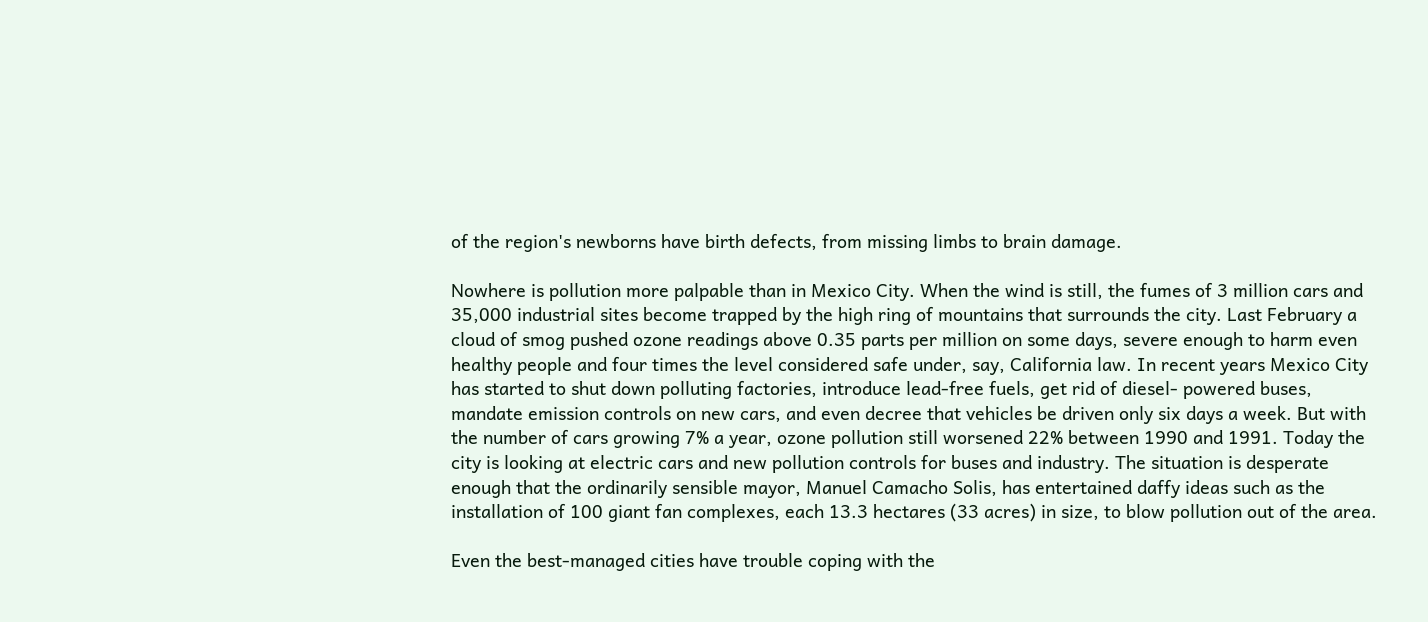of the region's newborns have birth defects, from missing limbs to brain damage.

Nowhere is pollution more palpable than in Mexico City. When the wind is still, the fumes of 3 million cars and 35,000 industrial sites become trapped by the high ring of mountains that surrounds the city. Last February a cloud of smog pushed ozone readings above 0.35 parts per million on some days, severe enough to harm even healthy people and four times the level considered safe under, say, California law. In recent years Mexico City has started to shut down polluting factories, introduce lead-free fuels, get rid of diesel- powered buses, mandate emission controls on new cars, and even decree that vehicles be driven only six days a week. But with the number of cars growing 7% a year, ozone pollution still worsened 22% between 1990 and 1991. Today the city is looking at electric cars and new pollution controls for buses and industry. The situation is desperate enough that the ordinarily sensible mayor, Manuel Camacho Solis, has entertained daffy ideas such as the installation of 100 giant fan complexes, each 13.3 hectares (33 acres) in size, to blow pollution out of the area.

Even the best-managed cities have trouble coping with the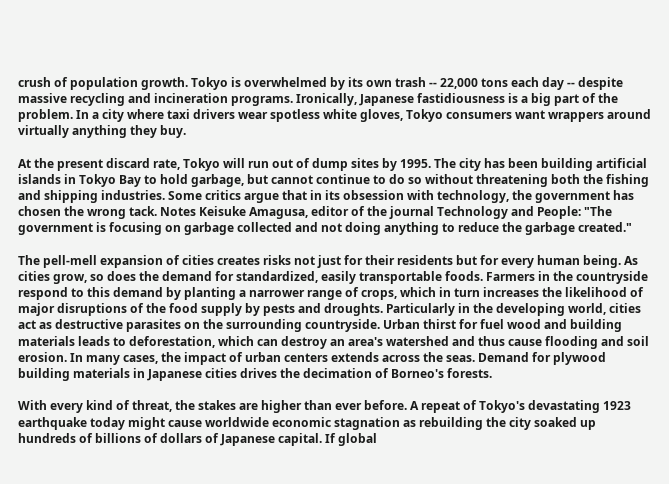crush of population growth. Tokyo is overwhelmed by its own trash -- 22,000 tons each day -- despite massive recycling and incineration programs. Ironically, Japanese fastidiousness is a big part of the problem. In a city where taxi drivers wear spotless white gloves, Tokyo consumers want wrappers around virtually anything they buy.

At the present discard rate, Tokyo will run out of dump sites by 1995. The city has been building artificial islands in Tokyo Bay to hold garbage, but cannot continue to do so without threatening both the fishing and shipping industries. Some critics argue that in its obsession with technology, the government has chosen the wrong tack. Notes Keisuke Amagusa, editor of the journal Technology and People: "The government is focusing on garbage collected and not doing anything to reduce the garbage created."

The pell-mell expansion of cities creates risks not just for their residents but for every human being. As cities grow, so does the demand for standardized, easily transportable foods. Farmers in the countryside respond to this demand by planting a narrower range of crops, which in turn increases the likelihood of major disruptions of the food supply by pests and droughts. Particularly in the developing world, cities act as destructive parasites on the surrounding countryside. Urban thirst for fuel wood and building materials leads to deforestation, which can destroy an area's watershed and thus cause flooding and soil erosion. In many cases, the impact of urban centers extends across the seas. Demand for plywood building materials in Japanese cities drives the decimation of Borneo's forests.

With every kind of threat, the stakes are higher than ever before. A repeat of Tokyo's devastating 1923 earthquake today might cause worldwide economic stagnation as rebuilding the city soaked up hundreds of billions of dollars of Japanese capital. If global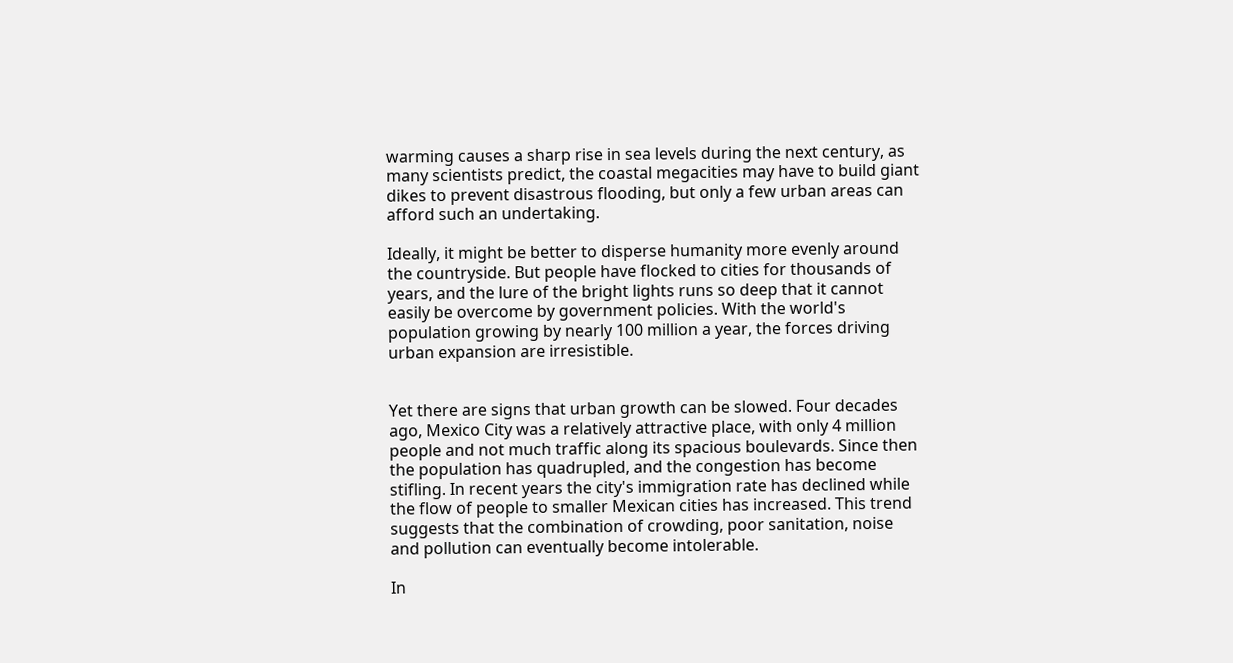warming causes a sharp rise in sea levels during the next century, as many scientists predict, the coastal megacities may have to build giant dikes to prevent disastrous flooding, but only a few urban areas can afford such an undertaking.

Ideally, it might be better to disperse humanity more evenly around the countryside. But people have flocked to cities for thousands of years, and the lure of the bright lights runs so deep that it cannot easily be overcome by government policies. With the world's population growing by nearly 100 million a year, the forces driving urban expansion are irresistible.


Yet there are signs that urban growth can be slowed. Four decades ago, Mexico City was a relatively attractive place, with only 4 million people and not much traffic along its spacious boulevards. Since then the population has quadrupled, and the congestion has become stifling. In recent years the city's immigration rate has declined while the flow of people to smaller Mexican cities has increased. This trend suggests that the combination of crowding, poor sanitation, noise and pollution can eventually become intolerable.

In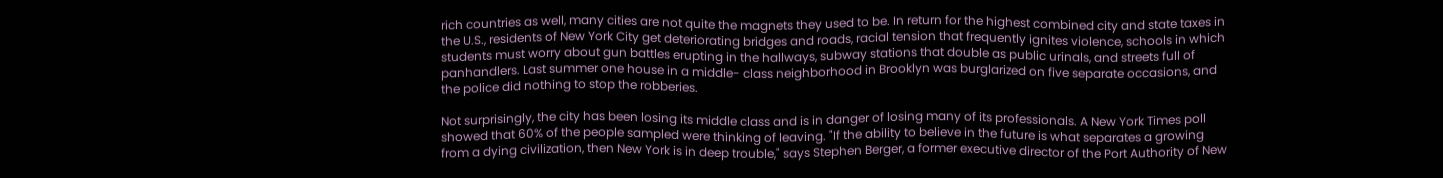rich countries as well, many cities are not quite the magnets they used to be. In return for the highest combined city and state taxes in the U.S., residents of New York City get deteriorating bridges and roads, racial tension that frequently ignites violence, schools in which students must worry about gun battles erupting in the hallways, subway stations that double as public urinals, and streets full of panhandlers. Last summer one house in a middle- class neighborhood in Brooklyn was burglarized on five separate occasions, and the police did nothing to stop the robberies.

Not surprisingly, the city has been losing its middle class and is in danger of losing many of its professionals. A New York Times poll showed that 60% of the people sampled were thinking of leaving. "If the ability to believe in the future is what separates a growing from a dying civilization, then New York is in deep trouble," says Stephen Berger, a former executive director of the Port Authority of New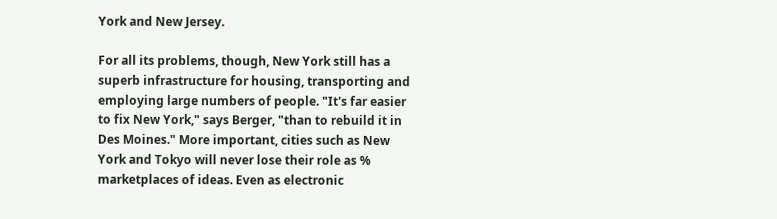York and New Jersey.

For all its problems, though, New York still has a superb infrastructure for housing, transporting and employing large numbers of people. "It's far easier to fix New York," says Berger, "than to rebuild it in Des Moines." More important, cities such as New York and Tokyo will never lose their role as % marketplaces of ideas. Even as electronic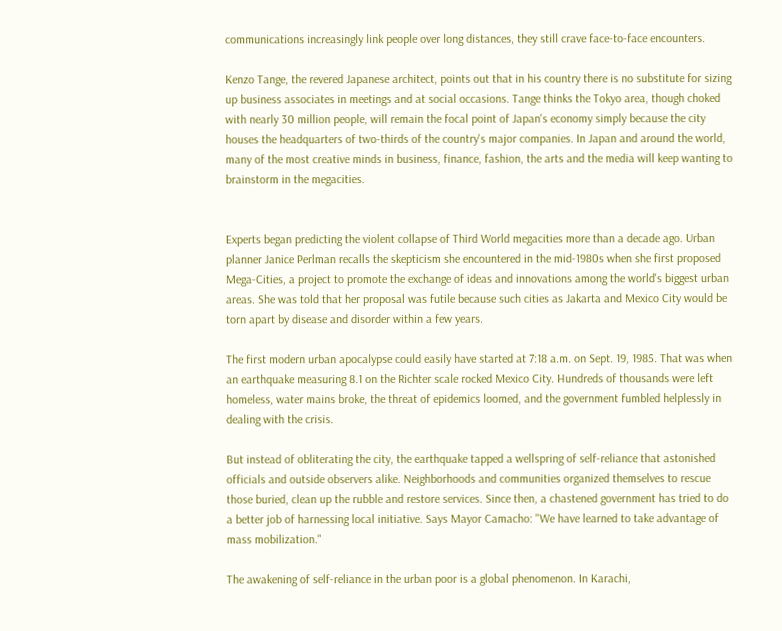communications increasingly link people over long distances, they still crave face-to-face encounters.

Kenzo Tange, the revered Japanese architect, points out that in his country there is no substitute for sizing up business associates in meetings and at social occasions. Tange thinks the Tokyo area, though choked with nearly 30 million people, will remain the focal point of Japan's economy simply because the city houses the headquarters of two-thirds of the country's major companies. In Japan and around the world, many of the most creative minds in business, finance, fashion, the arts and the media will keep wanting to brainstorm in the megacities.


Experts began predicting the violent collapse of Third World megacities more than a decade ago. Urban planner Janice Perlman recalls the skepticism she encountered in the mid-1980s when she first proposed Mega-Cities, a project to promote the exchange of ideas and innovations among the world's biggest urban areas. She was told that her proposal was futile because such cities as Jakarta and Mexico City would be torn apart by disease and disorder within a few years.

The first modern urban apocalypse could easily have started at 7:18 a.m. on Sept. 19, 1985. That was when an earthquake measuring 8.1 on the Richter scale rocked Mexico City. Hundreds of thousands were left homeless, water mains broke, the threat of epidemics loomed, and the government fumbled helplessly in dealing with the crisis.

But instead of obliterating the city, the earthquake tapped a wellspring of self-reliance that astonished officials and outside observers alike. Neighborhoods and communities organized themselves to rescue those buried, clean up the rubble and restore services. Since then, a chastened government has tried to do a better job of harnessing local initiative. Says Mayor Camacho: "We have learned to take advantage of mass mobilization."

The awakening of self-reliance in the urban poor is a global phenomenon. In Karachi,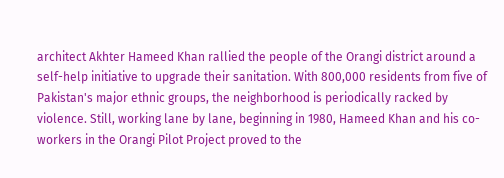architect Akhter Hameed Khan rallied the people of the Orangi district around a self-help initiative to upgrade their sanitation. With 800,000 residents from five of Pakistan's major ethnic groups, the neighborhood is periodically racked by violence. Still, working lane by lane, beginning in 1980, Hameed Khan and his co-workers in the Orangi Pilot Project proved to the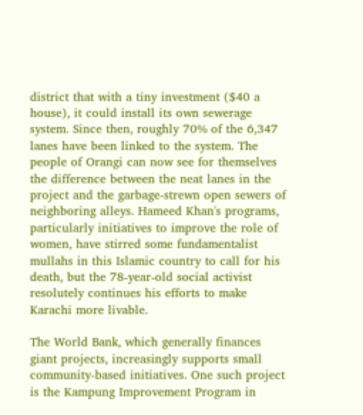district that with a tiny investment ($40 a house), it could install its own sewerage system. Since then, roughly 70% of the 6,347 lanes have been linked to the system. The people of Orangi can now see for themselves the difference between the neat lanes in the project and the garbage-strewn open sewers of neighboring alleys. Hameed Khan's programs, particularly initiatives to improve the role of women, have stirred some fundamentalist mullahs in this Islamic country to call for his death, but the 78-year-old social activist resolutely continues his efforts to make Karachi more livable.

The World Bank, which generally finances giant projects, increasingly supports small community-based initiatives. One such project is the Kampung Improvement Program in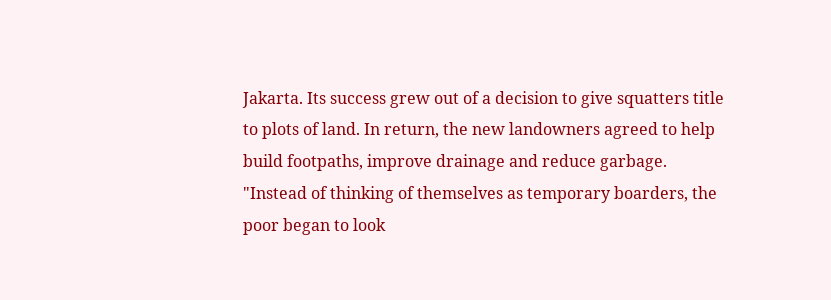Jakarta. Its success grew out of a decision to give squatters title to plots of land. In return, the new landowners agreed to help build footpaths, improve drainage and reduce garbage. "Instead of thinking of themselves as temporary boarders, the poor began to look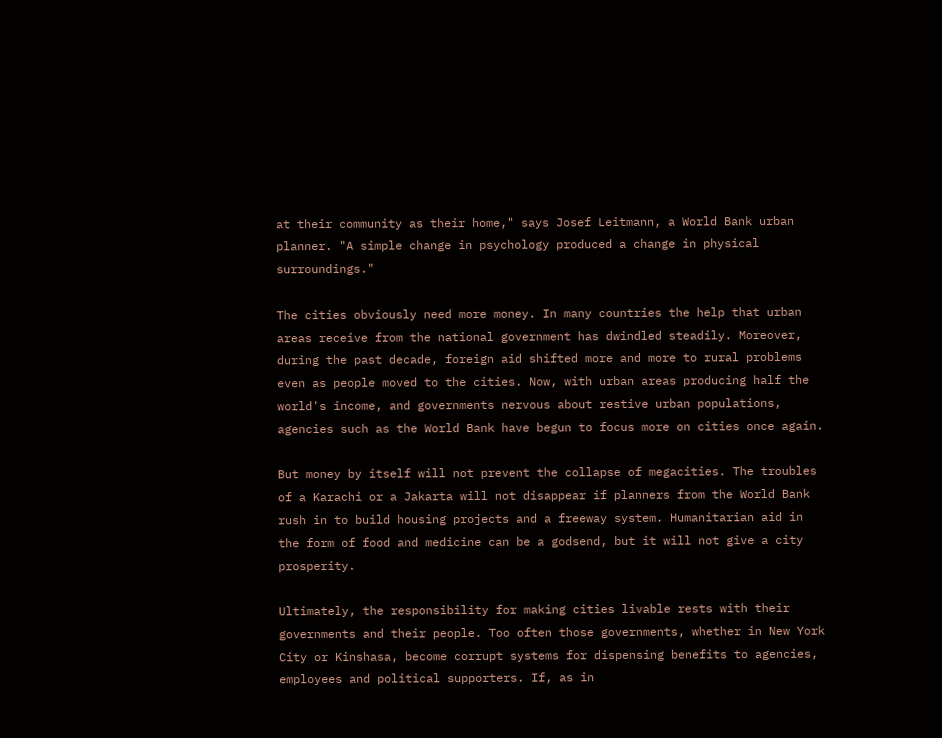at their community as their home," says Josef Leitmann, a World Bank urban planner. "A simple change in psychology produced a change in physical surroundings."

The cities obviously need more money. In many countries the help that urban areas receive from the national government has dwindled steadily. Moreover, during the past decade, foreign aid shifted more and more to rural problems even as people moved to the cities. Now, with urban areas producing half the world's income, and governments nervous about restive urban populations, agencies such as the World Bank have begun to focus more on cities once again.

But money by itself will not prevent the collapse of megacities. The troubles of a Karachi or a Jakarta will not disappear if planners from the World Bank rush in to build housing projects and a freeway system. Humanitarian aid in the form of food and medicine can be a godsend, but it will not give a city prosperity.

Ultimately, the responsibility for making cities livable rests with their governments and their people. Too often those governments, whether in New York City or Kinshasa, become corrupt systems for dispensing benefits to agencies, employees and political supporters. If, as in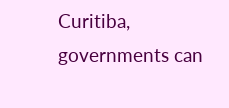Curitiba, governments can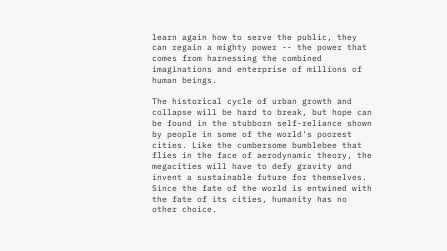learn again how to serve the public, they can regain a mighty power -- the power that comes from harnessing the combined imaginations and enterprise of millions of human beings.

The historical cycle of urban growth and collapse will be hard to break, but hope can be found in the stubborn self-reliance shown by people in some of the world's poorest cities. Like the cumbersome bumblebee that flies in the face of aerodynamic theory, the megacities will have to defy gravity and invent a sustainable future for themselves. Since the fate of the world is entwined with the fate of its cities, humanity has no other choice.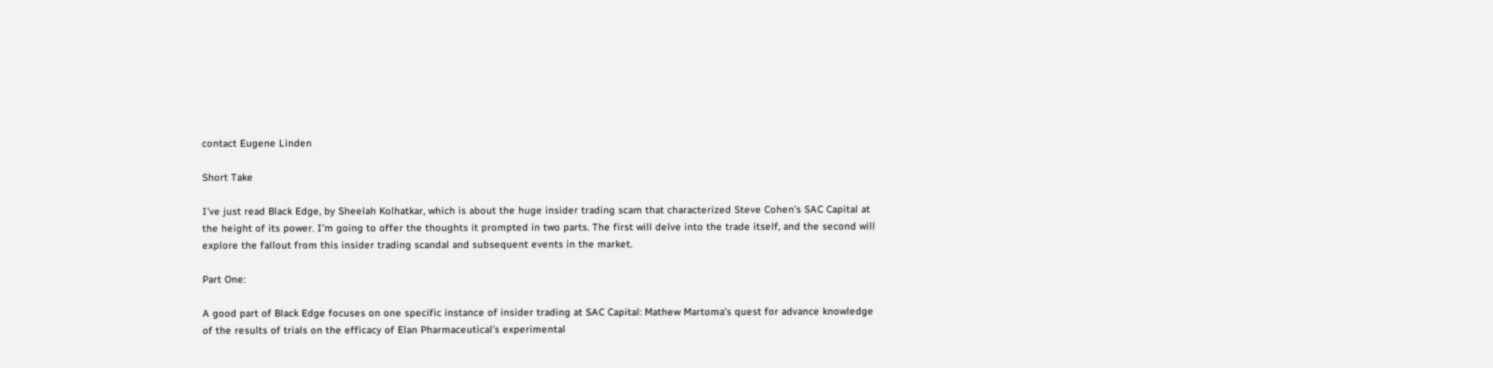contact Eugene Linden

Short Take

I’ve just read Black Edge, by Sheelah Kolhatkar, which is about the huge insider trading scam that characterized Steve Cohen’s SAC Capital at the height of its power. I’m going to offer the thoughts it prompted in two parts. The first will delve into the trade itself, and the second will explore the fallout from this insider trading scandal and subsequent events in the market.

Part One:

A good part of Black Edge focuses on one specific instance of insider trading at SAC Capital: Mathew Martoma’s quest for advance knowledge of the results of trials on the efficacy of Elan Pharmaceutical’s experimental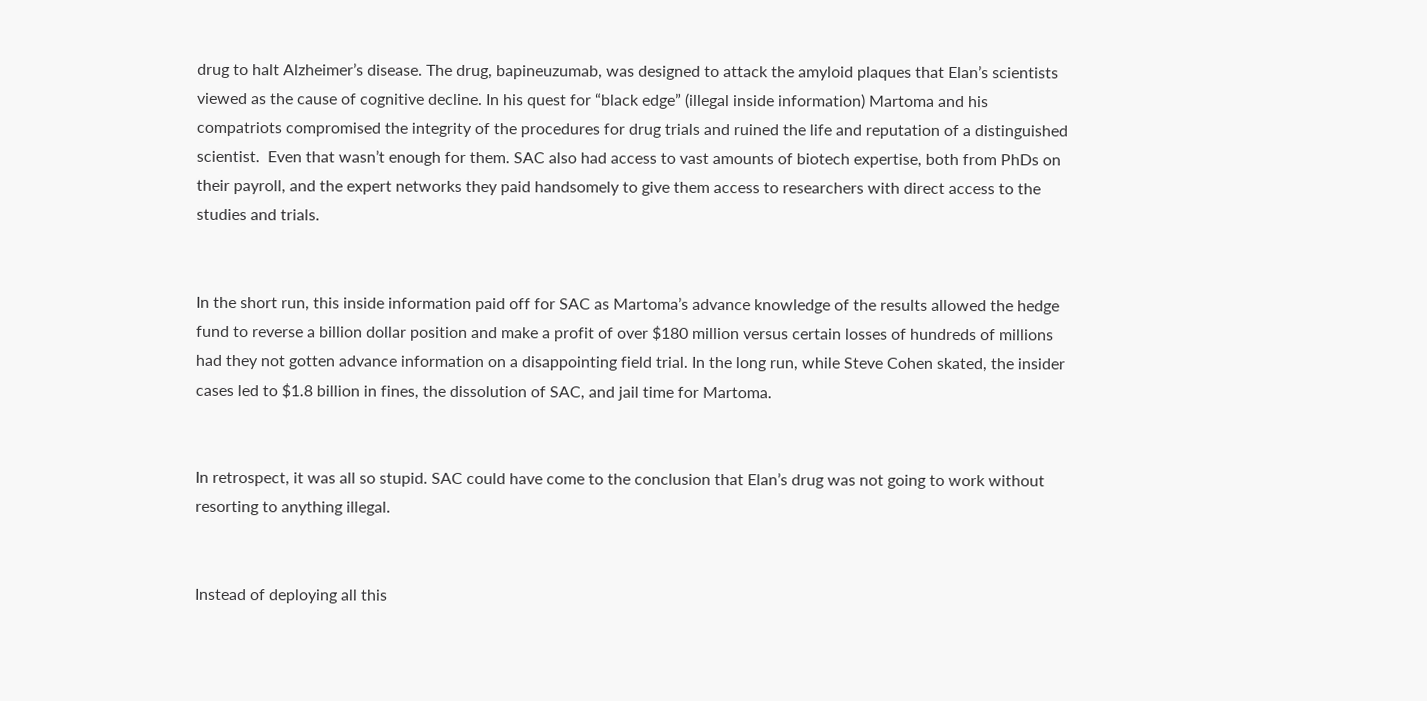drug to halt Alzheimer’s disease. The drug, bapineuzumab, was designed to attack the amyloid plaques that Elan’s scientists viewed as the cause of cognitive decline. In his quest for “black edge” (illegal inside information) Martoma and his compatriots compromised the integrity of the procedures for drug trials and ruined the life and reputation of a distinguished scientist.  Even that wasn’t enough for them. SAC also had access to vast amounts of biotech expertise, both from PhDs on their payroll, and the expert networks they paid handsomely to give them access to researchers with direct access to the studies and trials.


In the short run, this inside information paid off for SAC as Martoma’s advance knowledge of the results allowed the hedge fund to reverse a billion dollar position and make a profit of over $180 million versus certain losses of hundreds of millions had they not gotten advance information on a disappointing field trial. In the long run, while Steve Cohen skated, the insider cases led to $1.8 billion in fines, the dissolution of SAC, and jail time for Martoma.


In retrospect, it was all so stupid. SAC could have come to the conclusion that Elan’s drug was not going to work without resorting to anything illegal.


Instead of deploying all this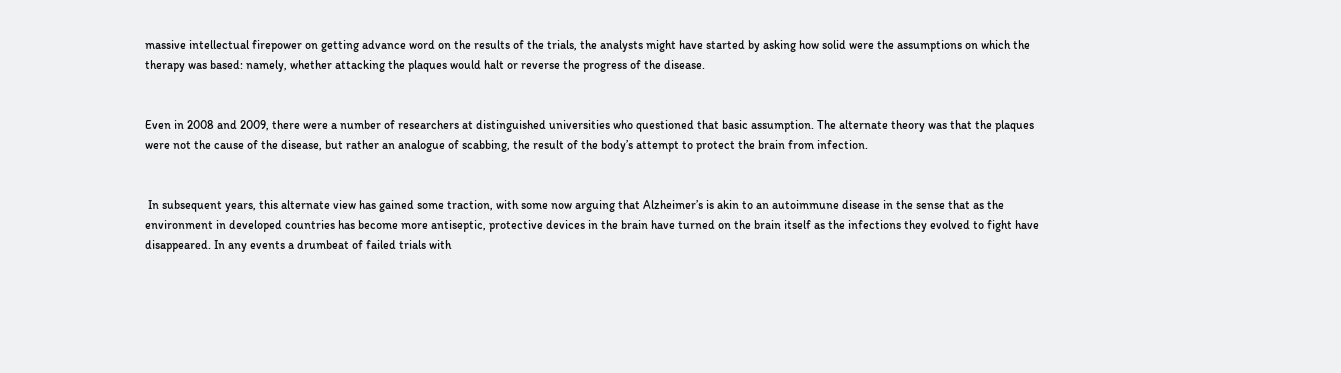massive intellectual firepower on getting advance word on the results of the trials, the analysts might have started by asking how solid were the assumptions on which the therapy was based: namely, whether attacking the plaques would halt or reverse the progress of the disease.


Even in 2008 and 2009, there were a number of researchers at distinguished universities who questioned that basic assumption. The alternate theory was that the plaques were not the cause of the disease, but rather an analogue of scabbing, the result of the body’s attempt to protect the brain from infection.


 In subsequent years, this alternate view has gained some traction, with some now arguing that Alzheimer’s is akin to an autoimmune disease in the sense that as the environment in developed countries has become more antiseptic, protective devices in the brain have turned on the brain itself as the infections they evolved to fight have disappeared. In any events a drumbeat of failed trials with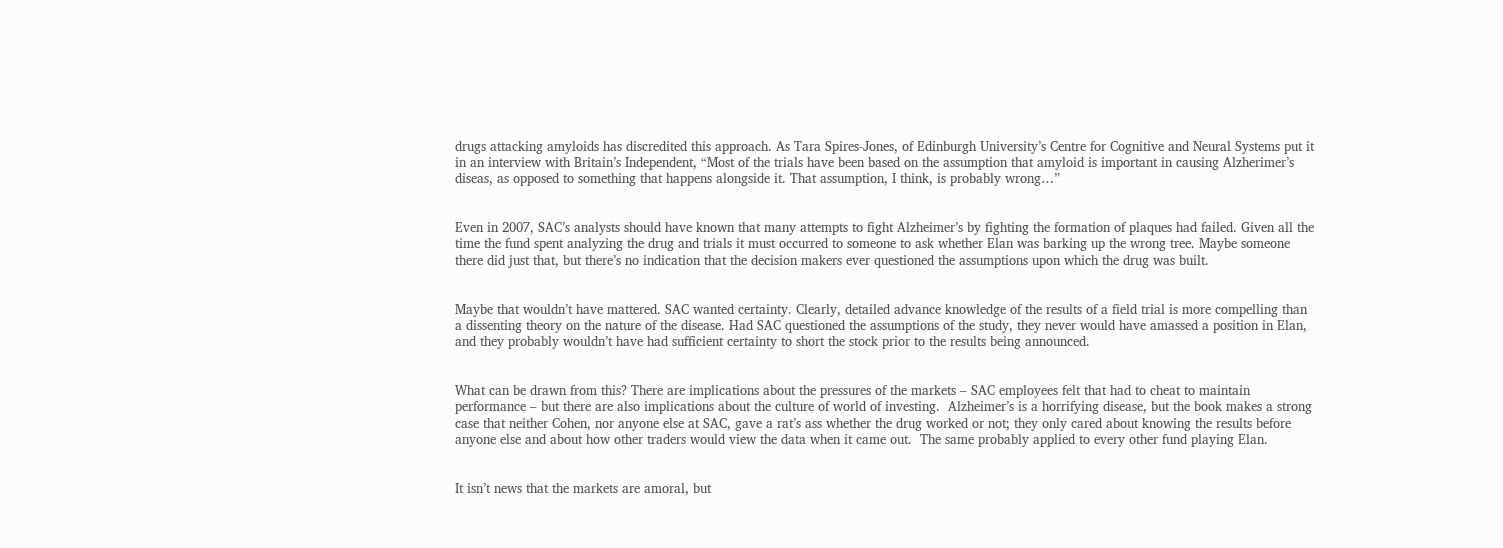drugs attacking amyloids has discredited this approach. As Tara Spires-Jones, of Edinburgh University’s Centre for Cognitive and Neural Systems put it in an interview with Britain’s Independent, “Most of the trials have been based on the assumption that amyloid is important in causing Alzherimer’s diseas, as opposed to something that happens alongside it. That assumption, I think, is probably wrong…”


Even in 2007, SAC’s analysts should have known that many attempts to fight Alzheimer’s by fighting the formation of plaques had failed. Given all the time the fund spent analyzing the drug and trials it must occurred to someone to ask whether Elan was barking up the wrong tree. Maybe someone there did just that, but there’s no indication that the decision makers ever questioned the assumptions upon which the drug was built.


Maybe that wouldn’t have mattered. SAC wanted certainty. Clearly, detailed advance knowledge of the results of a field trial is more compelling than a dissenting theory on the nature of the disease. Had SAC questioned the assumptions of the study, they never would have amassed a position in Elan, and they probably wouldn’t have had sufficient certainty to short the stock prior to the results being announced.


What can be drawn from this? There are implications about the pressures of the markets – SAC employees felt that had to cheat to maintain performance – but there are also implications about the culture of world of investing.  Alzheimer’s is a horrifying disease, but the book makes a strong case that neither Cohen, nor anyone else at SAC, gave a rat’s ass whether the drug worked or not; they only cared about knowing the results before anyone else and about how other traders would view the data when it came out.  The same probably applied to every other fund playing Elan.


It isn’t news that the markets are amoral, but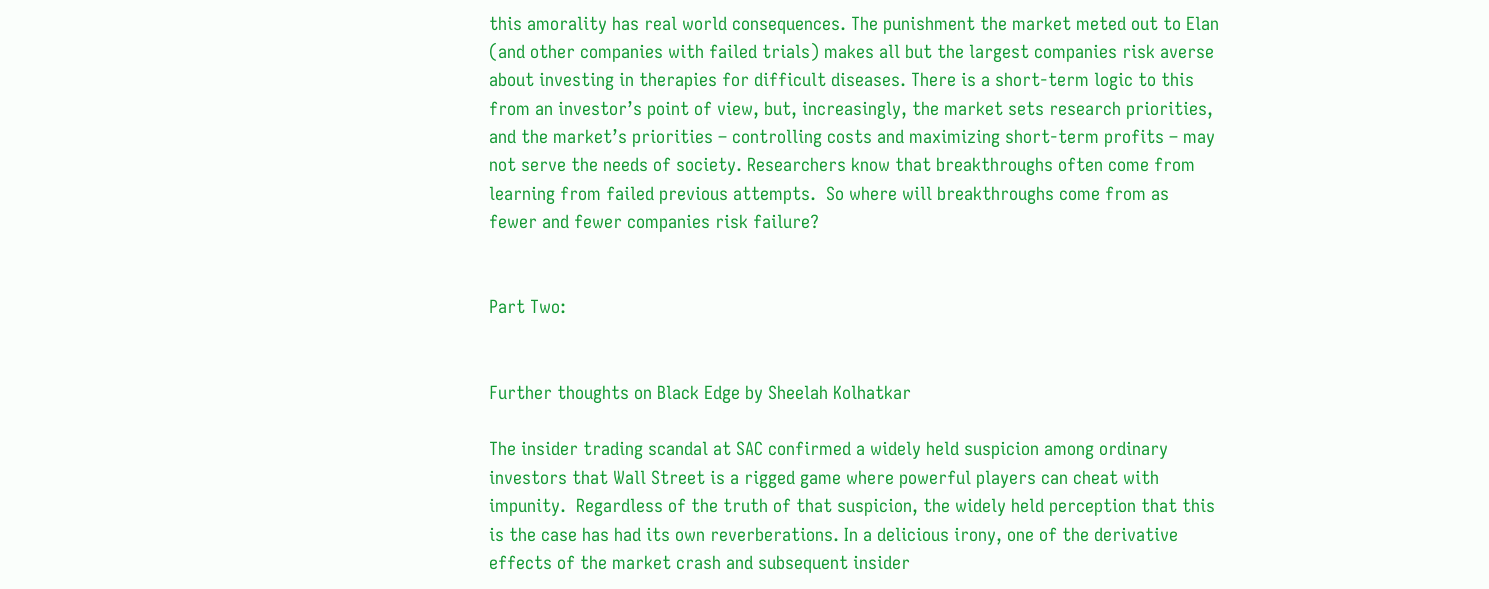this amorality has real world consequences. The punishment the market meted out to Elan (and other companies with failed trials) makes all but the largest companies risk averse about investing in therapies for difficult diseases. There is a short-term logic to this from an investor’s point of view, but, increasingly, the market sets research priorities, and the market’s priorities – controlling costs and maximizing short-term profits – may not serve the needs of society. Researchers know that breakthroughs often come from learning from failed previous attempts.  So where will breakthroughs come from as fewer and fewer companies risk failure?


Part Two:


Further thoughts on Black Edge by Sheelah Kolhatkar

The insider trading scandal at SAC confirmed a widely held suspicion among ordinary investors that Wall Street is a rigged game where powerful players can cheat with impunity.  Regardless of the truth of that suspicion, the widely held perception that this is the case has had its own reverberations. In a delicious irony, one of the derivative effects of the market crash and subsequent insider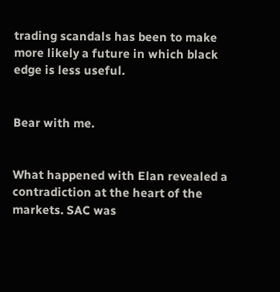trading scandals has been to make more likely a future in which black edge is less useful.


Bear with me.


What happened with Elan revealed a contradiction at the heart of the markets. SAC was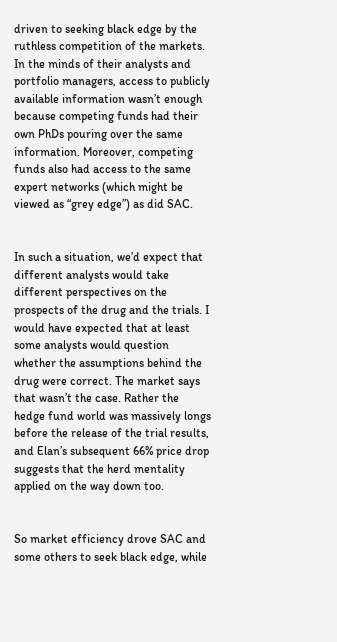driven to seeking black edge by the ruthless competition of the markets. In the minds of their analysts and portfolio managers, access to publicly available information wasn’t enough because competing funds had their own PhDs pouring over the same information. Moreover, competing funds also had access to the same expert networks (which might be viewed as “grey edge”) as did SAC.


In such a situation, we’d expect that different analysts would take different perspectives on the prospects of the drug and the trials. I would have expected that at least some analysts would question whether the assumptions behind the drug were correct. The market says that wasn’t the case. Rather the hedge fund world was massively longs before the release of the trial results, and Elan’s subsequent 66% price drop suggests that the herd mentality applied on the way down too.


So market efficiency drove SAC and some others to seek black edge, while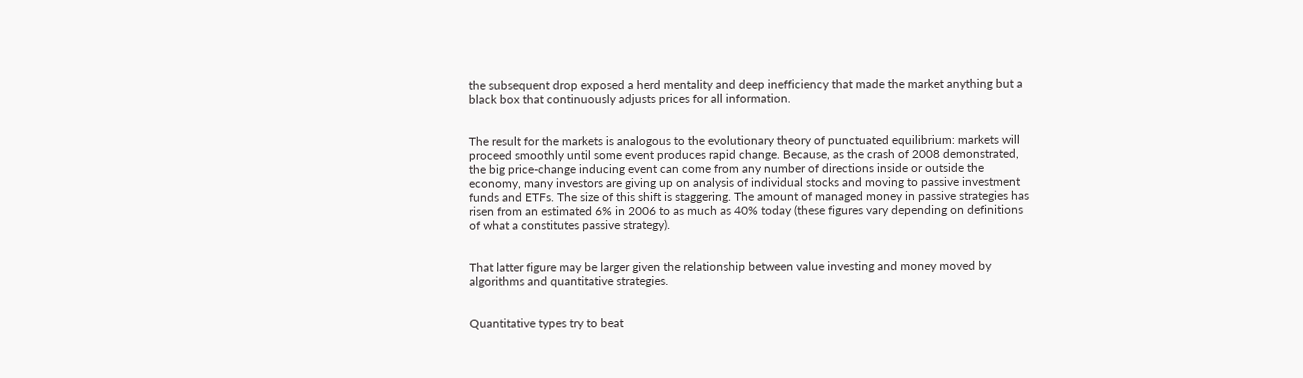the subsequent drop exposed a herd mentality and deep inefficiency that made the market anything but a black box that continuously adjusts prices for all information.


The result for the markets is analogous to the evolutionary theory of punctuated equilibrium: markets will proceed smoothly until some event produces rapid change. Because, as the crash of 2008 demonstrated, the big price-change inducing event can come from any number of directions inside or outside the economy, many investors are giving up on analysis of individual stocks and moving to passive investment funds and ETFs. The size of this shift is staggering. The amount of managed money in passive strategies has risen from an estimated 6% in 2006 to as much as 40% today (these figures vary depending on definitions of what a constitutes passive strategy).


That latter figure may be larger given the relationship between value investing and money moved by algorithms and quantitative strategies.


Quantitative types try to beat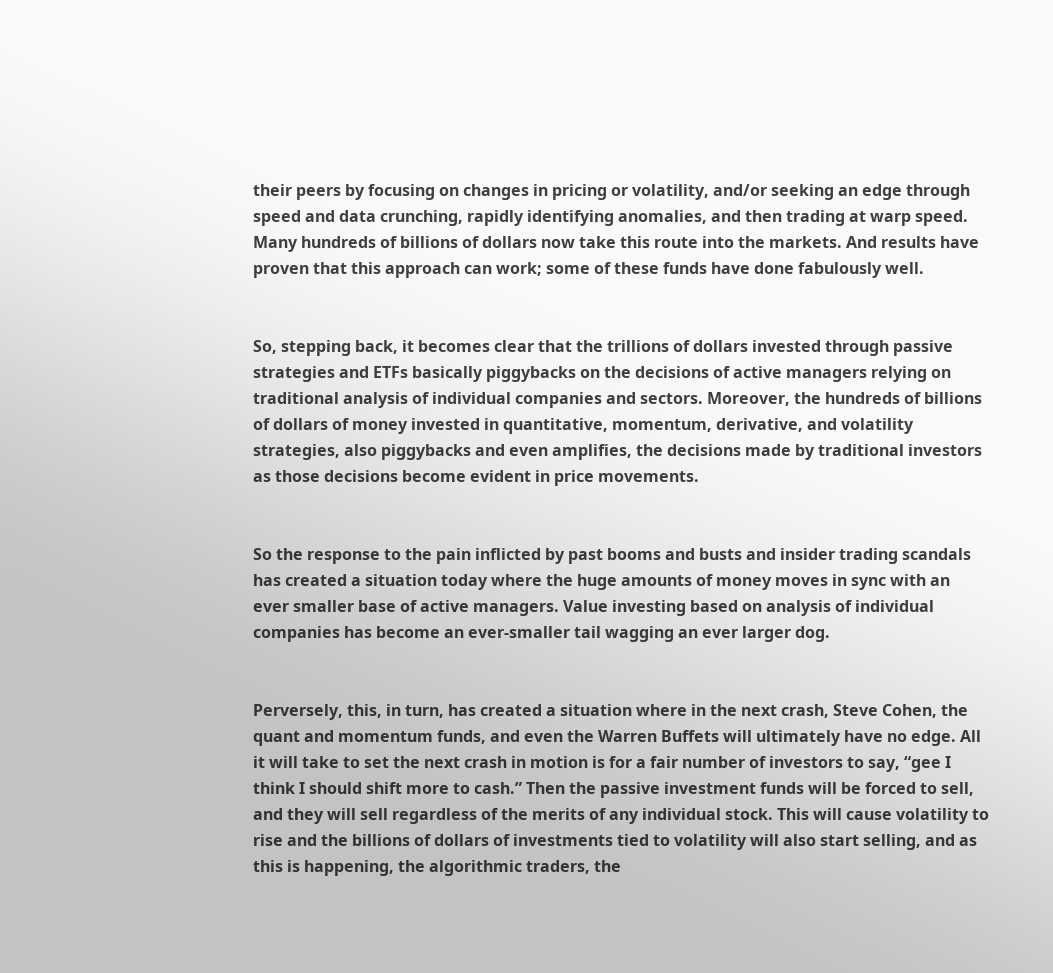their peers by focusing on changes in pricing or volatility, and/or seeking an edge through speed and data crunching, rapidly identifying anomalies, and then trading at warp speed. Many hundreds of billions of dollars now take this route into the markets. And results have proven that this approach can work; some of these funds have done fabulously well.


So, stepping back, it becomes clear that the trillions of dollars invested through passive strategies and ETFs basically piggybacks on the decisions of active managers relying on traditional analysis of individual companies and sectors. Moreover, the hundreds of billions of dollars of money invested in quantitative, momentum, derivative, and volatility strategies, also piggybacks and even amplifies, the decisions made by traditional investors as those decisions become evident in price movements.


So the response to the pain inflicted by past booms and busts and insider trading scandals has created a situation today where the huge amounts of money moves in sync with an ever smaller base of active managers. Value investing based on analysis of individual companies has become an ever-smaller tail wagging an ever larger dog.


Perversely, this, in turn, has created a situation where in the next crash, Steve Cohen, the quant and momentum funds, and even the Warren Buffets will ultimately have no edge. All it will take to set the next crash in motion is for a fair number of investors to say, “gee I think I should shift more to cash.” Then the passive investment funds will be forced to sell, and they will sell regardless of the merits of any individual stock. This will cause volatility to rise and the billions of dollars of investments tied to volatility will also start selling, and as this is happening, the algorithmic traders, the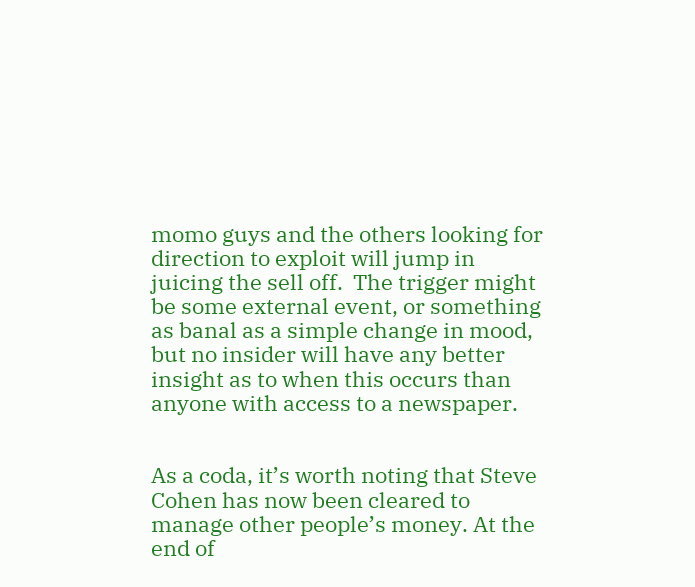momo guys and the others looking for direction to exploit will jump in juicing the sell off.  The trigger might be some external event, or something as banal as a simple change in mood, but no insider will have any better insight as to when this occurs than anyone with access to a newspaper.


As a coda, it’s worth noting that Steve Cohen has now been cleared to manage other people’s money. At the end of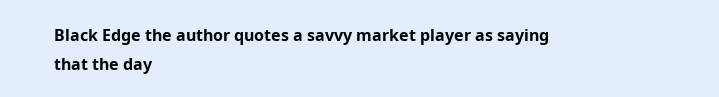Black Edge the author quotes a savvy market player as saying that the day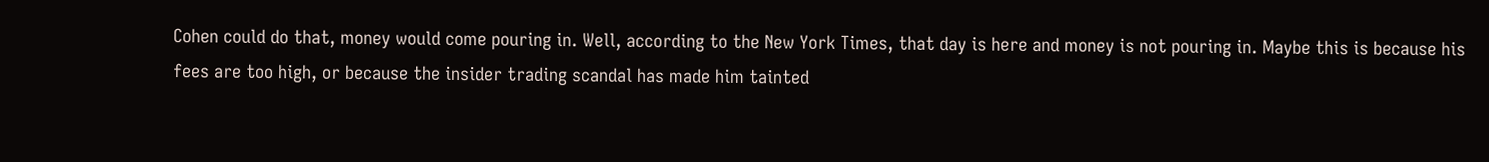Cohen could do that, money would come pouring in. Well, according to the New York Times, that day is here and money is not pouring in. Maybe this is because his fees are too high, or because the insider trading scandal has made him tainted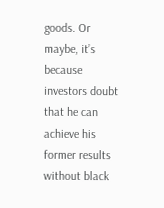goods. Or maybe, it’s because investors doubt that he can achieve his former results without black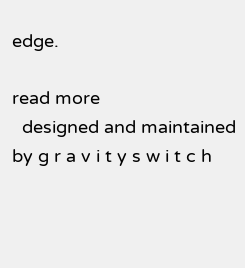edge.

read more
  designed and maintained by g r a v i t y s w i t c h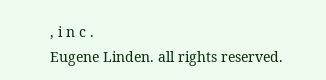, i n c .
Eugene Linden. all rights reserved.